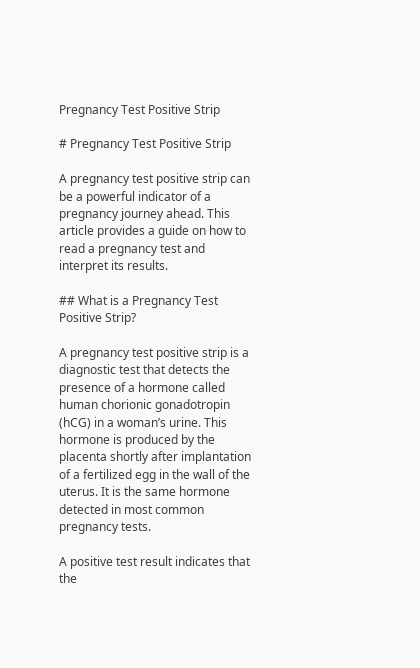Pregnancy Test Positive Strip

# Pregnancy Test Positive Strip

A pregnancy test positive strip can be a powerful indicator of a pregnancy journey ahead. This article provides a guide on how to read a pregnancy test and interpret its results.

## What is a Pregnancy Test Positive Strip?

A pregnancy test positive strip is a diagnostic test that detects the presence of a hormone called human chorionic gonadotropin (hCG) in a woman’s urine. This hormone is produced by the placenta shortly after implantation of a fertilized egg in the wall of the uterus. It is the same hormone detected in most common pregnancy tests.

A positive test result indicates that the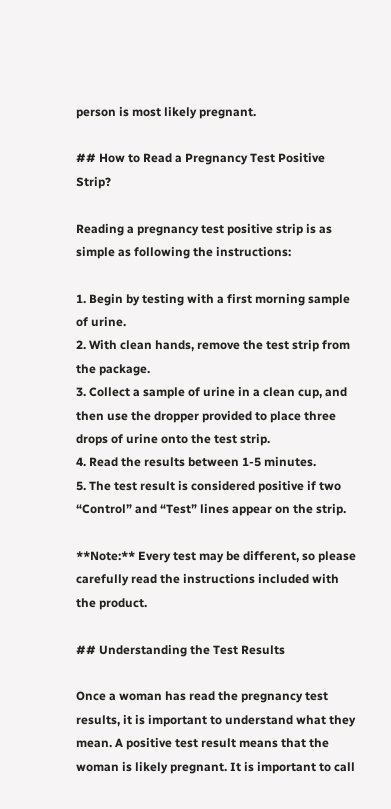person is most likely pregnant.

## How to Read a Pregnancy Test Positive Strip?

Reading a pregnancy test positive strip is as simple as following the instructions:

1. Begin by testing with a first morning sample of urine.
2. With clean hands, remove the test strip from the package.
3. Collect a sample of urine in a clean cup, and then use the dropper provided to place three drops of urine onto the test strip.
4. Read the results between 1-5 minutes.
5. The test result is considered positive if two “Control” and “Test” lines appear on the strip.

**Note:** Every test may be different, so please carefully read the instructions included with the product.

## Understanding the Test Results

Once a woman has read the pregnancy test results, it is important to understand what they mean. A positive test result means that the woman is likely pregnant. It is important to call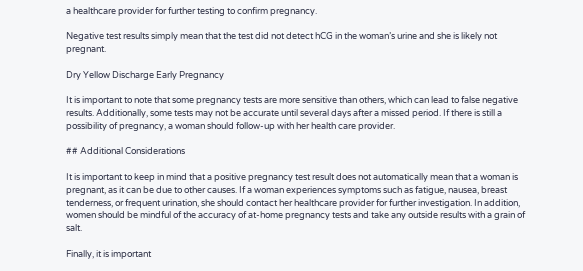a healthcare provider for further testing to confirm pregnancy.

Negative test results simply mean that the test did not detect hCG in the woman’s urine and she is likely not pregnant.

Dry Yellow Discharge Early Pregnancy

It is important to note that some pregnancy tests are more sensitive than others, which can lead to false negative results. Additionally, some tests may not be accurate until several days after a missed period. If there is still a possibility of pregnancy, a woman should follow-up with her health care provider.

## Additional Considerations

It is important to keep in mind that a positive pregnancy test result does not automatically mean that a woman is pregnant, as it can be due to other causes. If a woman experiences symptoms such as fatigue, nausea, breast tenderness, or frequent urination, she should contact her healthcare provider for further investigation. In addition, women should be mindful of the accuracy of at-home pregnancy tests and take any outside results with a grain of salt.

Finally, it is important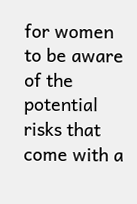for women to be aware of the potential risks that come with a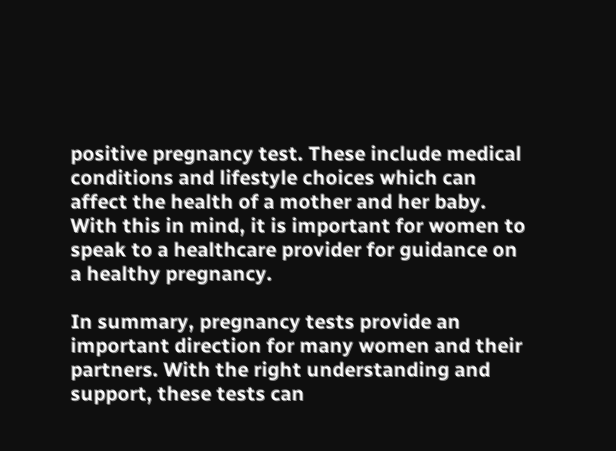positive pregnancy test. These include medical conditions and lifestyle choices which can affect the health of a mother and her baby. With this in mind, it is important for women to speak to a healthcare provider for guidance on a healthy pregnancy.

In summary, pregnancy tests provide an important direction for many women and their partners. With the right understanding and support, these tests can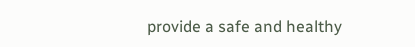provide a safe and healthy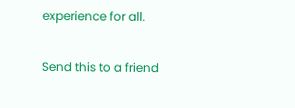experience for all.

Send this to a friend